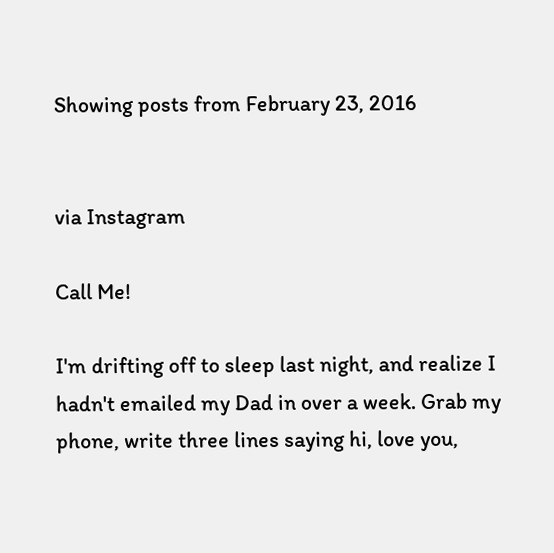Showing posts from February 23, 2016


via Instagram

Call Me!

I'm drifting off to sleep last night, and realize I hadn't emailed my Dad in over a week. Grab my phone, write three lines saying hi, love you,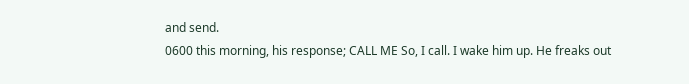and send.
0600 this morning, his response; CALL ME So, I call. I wake him up. He freaks out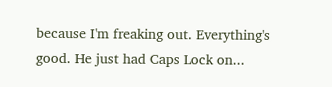because I'm freaking out. Everything's good. He just had Caps Lock on...